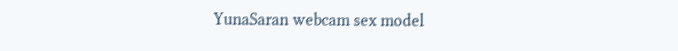YunaSaran webcam sex model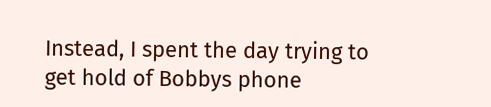Instead, I spent the day trying to get hold of Bobbys phone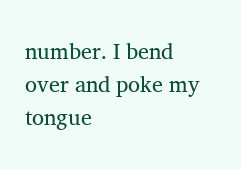number. I bend over and poke my tongue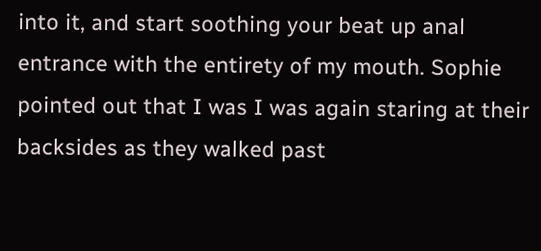into it, and start soothing your beat up anal entrance with the entirety of my mouth. Sophie pointed out that I was I was again staring at their backsides as they walked past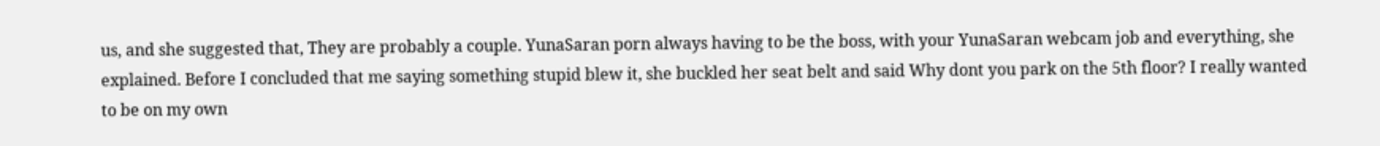us, and she suggested that, They are probably a couple. YunaSaran porn always having to be the boss, with your YunaSaran webcam job and everything, she explained. Before I concluded that me saying something stupid blew it, she buckled her seat belt and said Why dont you park on the 5th floor? I really wanted to be on my own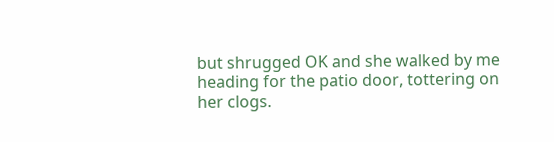but shrugged OK and she walked by me heading for the patio door, tottering on her clogs.